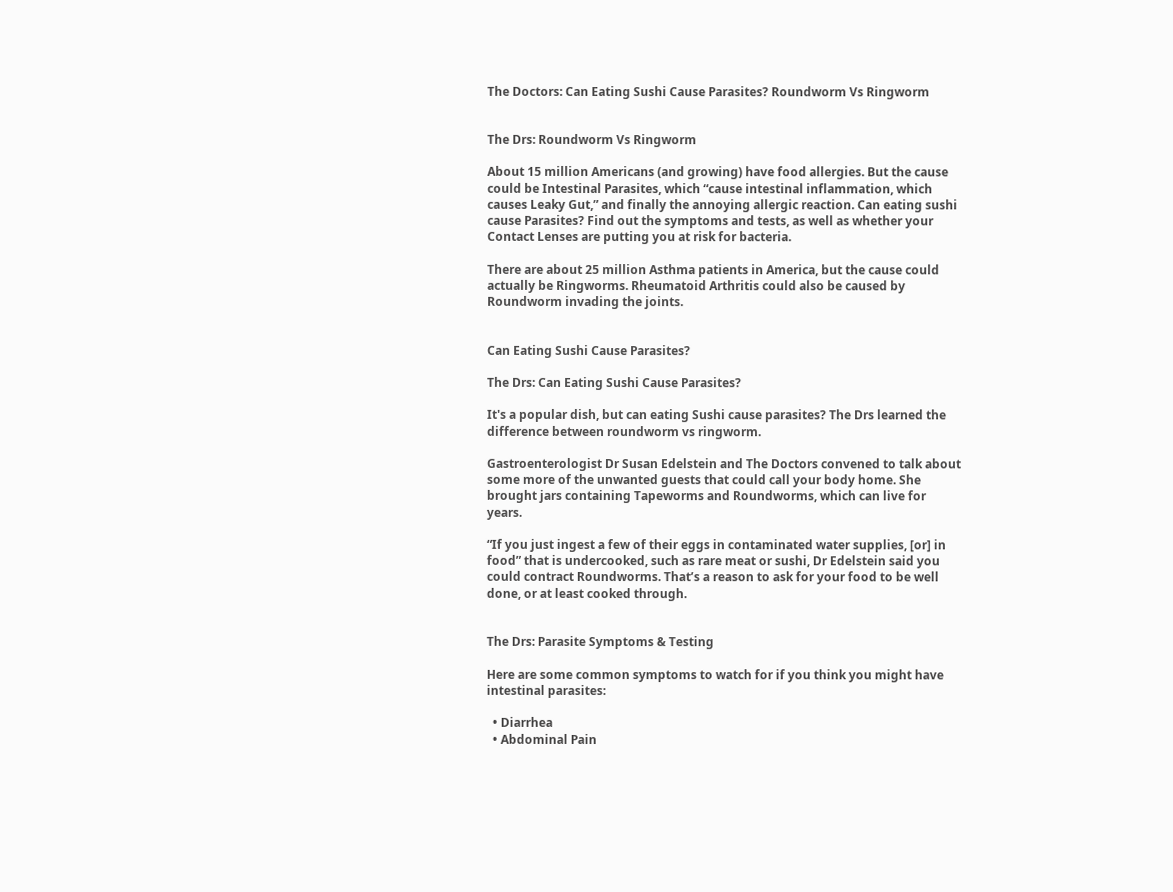The Doctors: Can Eating Sushi Cause Parasites? Roundworm Vs Ringworm


The Drs: Roundworm Vs Ringworm

About 15 million Americans (and growing) have food allergies. But the cause could be Intestinal Parasites, which “cause intestinal inflammation, which causes Leaky Gut,” and finally the annoying allergic reaction. Can eating sushi cause Parasites? Find out the symptoms and tests, as well as whether your Contact Lenses are putting you at risk for bacteria.

There are about 25 million Asthma patients in America, but the cause could actually be Ringworms. Rheumatoid Arthritis could also be caused by Roundworm invading the joints.


Can Eating Sushi Cause Parasites?

The Drs: Can Eating Sushi Cause Parasites?

It's a popular dish, but can eating Sushi cause parasites? The Drs learned the difference between roundworm vs ringworm.

Gastroenterologist Dr Susan Edelstein and The Doctors convened to talk about some more of the unwanted guests that could call your body home. She brought jars containing Tapeworms and Roundworms, which can live for years.

“If you just ingest a few of their eggs in contaminated water supplies, [or] in food” that is undercooked, such as rare meat or sushi, Dr Edelstein said you could contract Roundworms. That’s a reason to ask for your food to be well done, or at least cooked through.


The Drs: Parasite Symptoms & Testing

Here are some common symptoms to watch for if you think you might have intestinal parasites:

  • Diarrhea
  • Abdominal Pain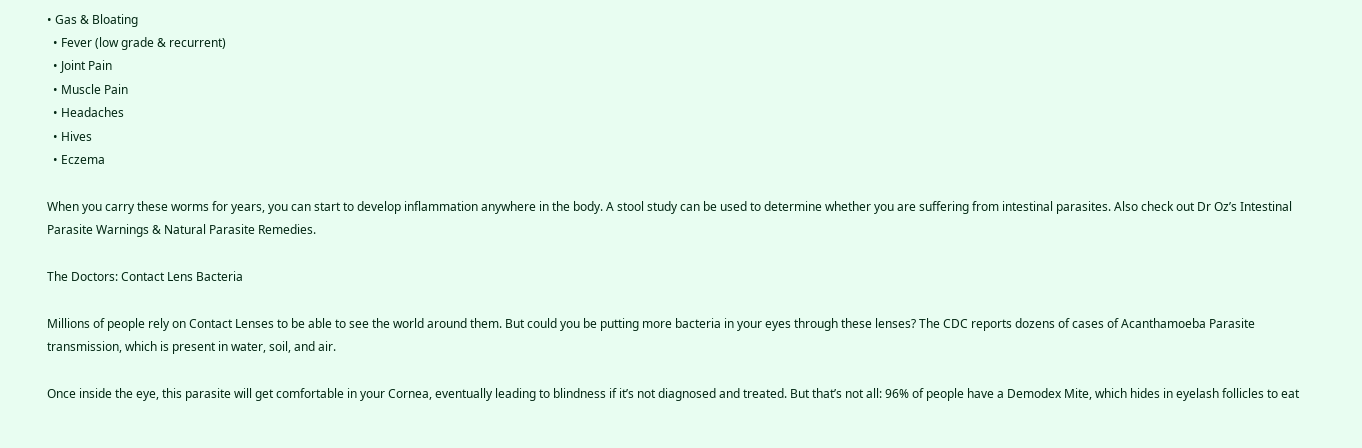• Gas & Bloating
  • Fever (low grade & recurrent)
  • Joint Pain
  • Muscle Pain
  • Headaches
  • Hives
  • Eczema

When you carry these worms for years, you can start to develop inflammation anywhere in the body. A stool study can be used to determine whether you are suffering from intestinal parasites. Also check out Dr Oz’s Intestinal Parasite Warnings & Natural Parasite Remedies.

The Doctors: Contact Lens Bacteria

Millions of people rely on Contact Lenses to be able to see the world around them. But could you be putting more bacteria in your eyes through these lenses? The CDC reports dozens of cases of Acanthamoeba Parasite transmission, which is present in water, soil, and air.

Once inside the eye, this parasite will get comfortable in your Cornea, eventually leading to blindness if it’s not diagnosed and treated. But that’s not all: 96% of people have a Demodex Mite, which hides in eyelash follicles to eat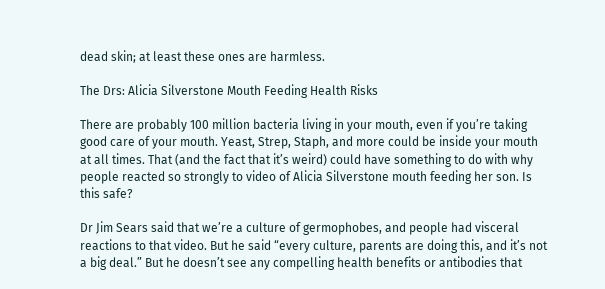dead skin; at least these ones are harmless.

The Drs: Alicia Silverstone Mouth Feeding Health Risks

There are probably 100 million bacteria living in your mouth, even if you’re taking good care of your mouth. Yeast, Strep, Staph, and more could be inside your mouth at all times. That (and the fact that it’s weird) could have something to do with why people reacted so strongly to video of Alicia Silverstone mouth feeding her son. Is this safe?

Dr Jim Sears said that we’re a culture of germophobes, and people had visceral reactions to that video. But he said “every culture, parents are doing this, and it’s not a big deal.” But he doesn’t see any compelling health benefits or antibodies that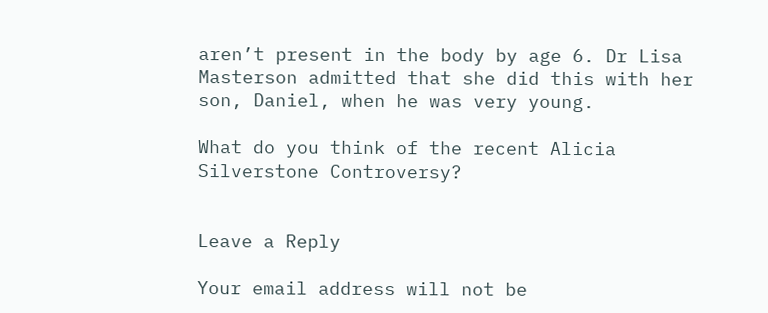aren’t present in the body by age 6. Dr Lisa Masterson admitted that she did this with her son, Daniel, when he was very young.

What do you think of the recent Alicia Silverstone Controversy?


Leave a Reply

Your email address will not be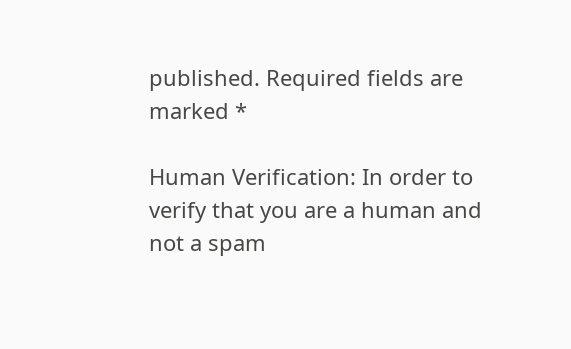published. Required fields are marked *

Human Verification: In order to verify that you are a human and not a spam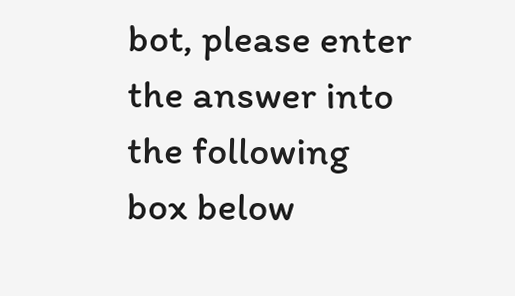bot, please enter the answer into the following box below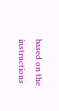based on the instructions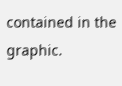contained in the graphic.